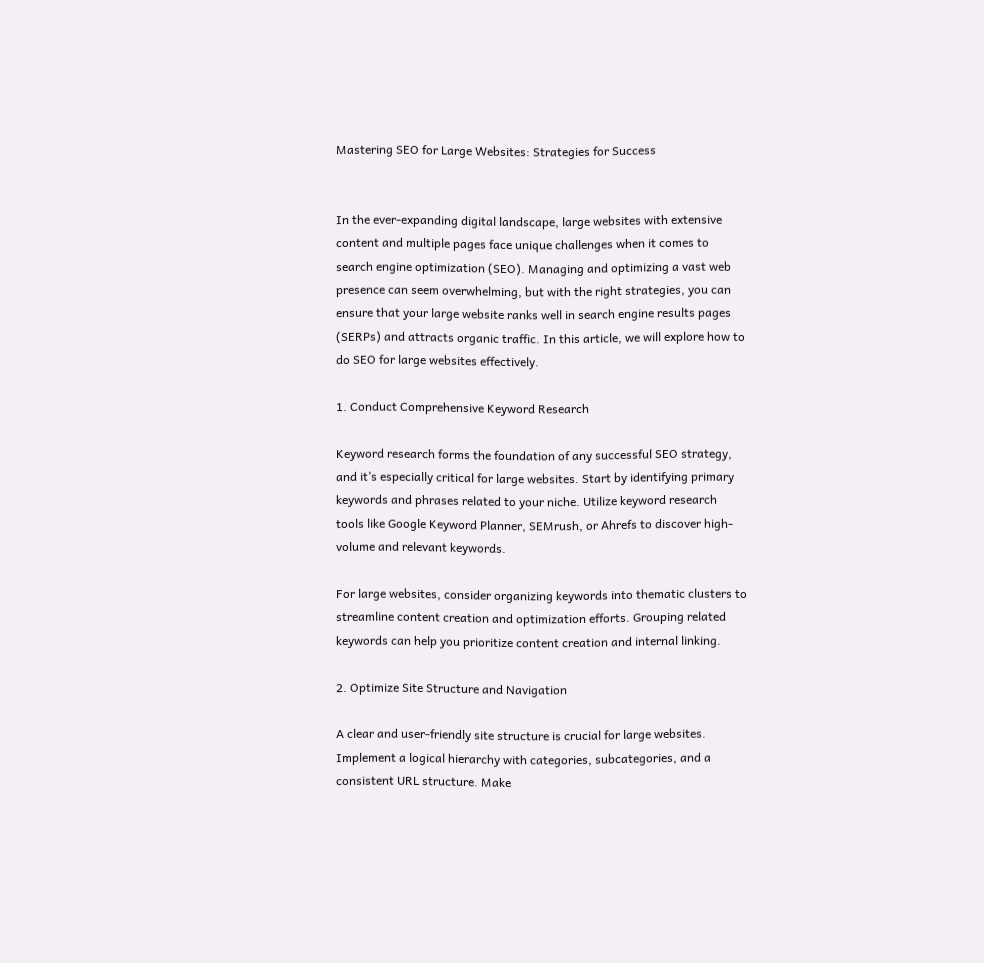Mastering SEO for Large Websites: Strategies for Success


In the ever-expanding digital landscape, large websites with extensive content and multiple pages face unique challenges when it comes to search engine optimization (SEO). Managing and optimizing a vast web presence can seem overwhelming, but with the right strategies, you can ensure that your large website ranks well in search engine results pages (SERPs) and attracts organic traffic. In this article, we will explore how to do SEO for large websites effectively.

1. Conduct Comprehensive Keyword Research

Keyword research forms the foundation of any successful SEO strategy, and it’s especially critical for large websites. Start by identifying primary keywords and phrases related to your niche. Utilize keyword research tools like Google Keyword Planner, SEMrush, or Ahrefs to discover high-volume and relevant keywords.

For large websites, consider organizing keywords into thematic clusters to streamline content creation and optimization efforts. Grouping related keywords can help you prioritize content creation and internal linking.

2. Optimize Site Structure and Navigation

A clear and user-friendly site structure is crucial for large websites. Implement a logical hierarchy with categories, subcategories, and a consistent URL structure. Make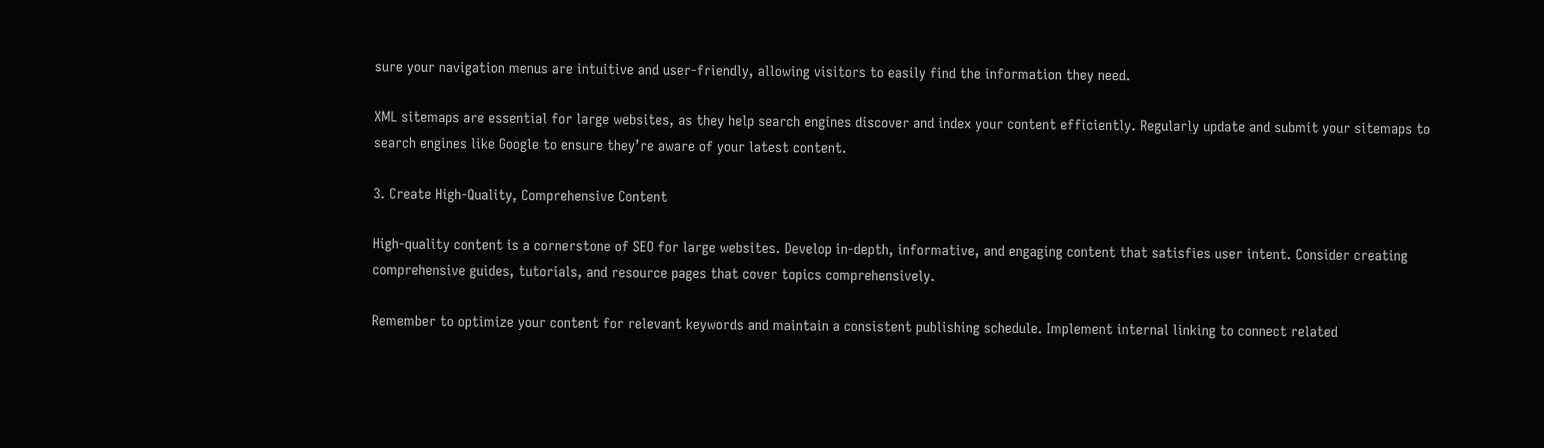sure your navigation menus are intuitive and user-friendly, allowing visitors to easily find the information they need.

XML sitemaps are essential for large websites, as they help search engines discover and index your content efficiently. Regularly update and submit your sitemaps to search engines like Google to ensure they’re aware of your latest content.

3. Create High-Quality, Comprehensive Content

High-quality content is a cornerstone of SEO for large websites. Develop in-depth, informative, and engaging content that satisfies user intent. Consider creating comprehensive guides, tutorials, and resource pages that cover topics comprehensively.

Remember to optimize your content for relevant keywords and maintain a consistent publishing schedule. Implement internal linking to connect related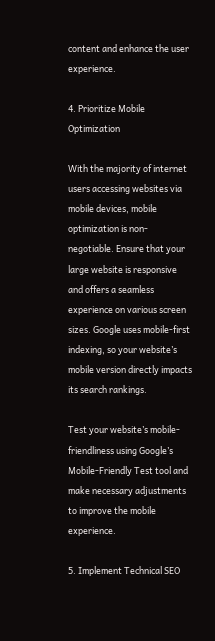content and enhance the user experience.

4. Prioritize Mobile Optimization

With the majority of internet users accessing websites via mobile devices, mobile optimization is non-negotiable. Ensure that your large website is responsive and offers a seamless experience on various screen sizes. Google uses mobile-first indexing, so your website’s mobile version directly impacts its search rankings.

Test your website’s mobile-friendliness using Google’s Mobile-Friendly Test tool and make necessary adjustments to improve the mobile experience.

5. Implement Technical SEO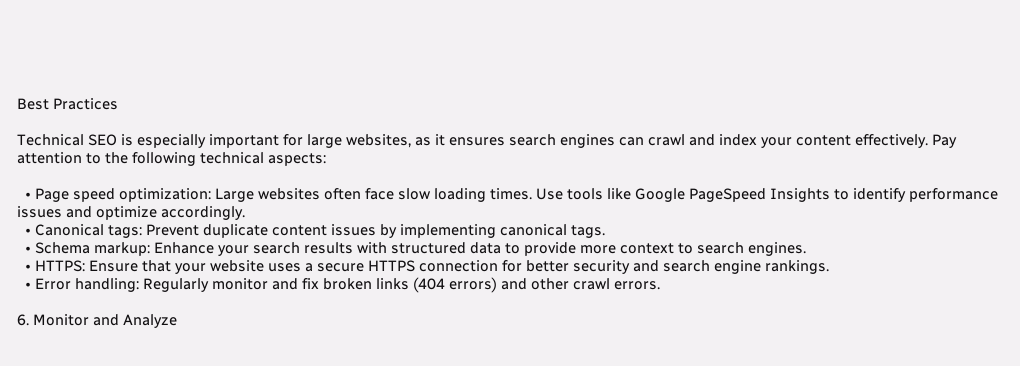Best Practices

Technical SEO is especially important for large websites, as it ensures search engines can crawl and index your content effectively. Pay attention to the following technical aspects:

  • Page speed optimization: Large websites often face slow loading times. Use tools like Google PageSpeed Insights to identify performance issues and optimize accordingly.
  • Canonical tags: Prevent duplicate content issues by implementing canonical tags.
  • Schema markup: Enhance your search results with structured data to provide more context to search engines.
  • HTTPS: Ensure that your website uses a secure HTTPS connection for better security and search engine rankings.
  • Error handling: Regularly monitor and fix broken links (404 errors) and other crawl errors.

6. Monitor and Analyze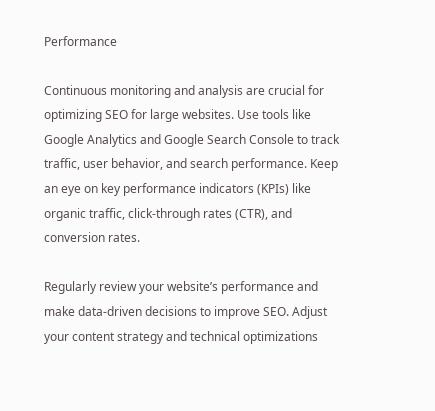Performance

Continuous monitoring and analysis are crucial for optimizing SEO for large websites. Use tools like Google Analytics and Google Search Console to track traffic, user behavior, and search performance. Keep an eye on key performance indicators (KPIs) like organic traffic, click-through rates (CTR), and conversion rates.

Regularly review your website’s performance and make data-driven decisions to improve SEO. Adjust your content strategy and technical optimizations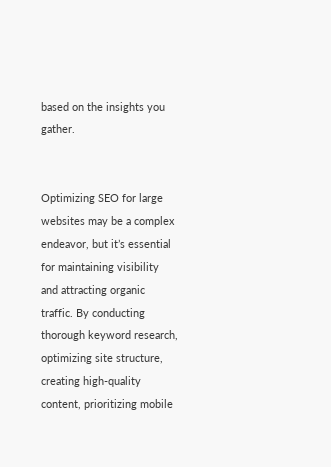based on the insights you gather.


Optimizing SEO for large websites may be a complex endeavor, but it’s essential for maintaining visibility and attracting organic traffic. By conducting thorough keyword research, optimizing site structure, creating high-quality content, prioritizing mobile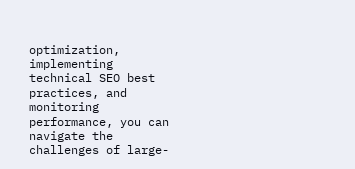optimization, implementing technical SEO best practices, and monitoring performance, you can navigate the challenges of large-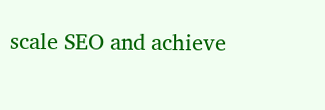scale SEO and achieve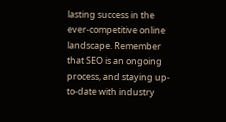lasting success in the ever-competitive online landscape. Remember that SEO is an ongoing process, and staying up-to-date with industry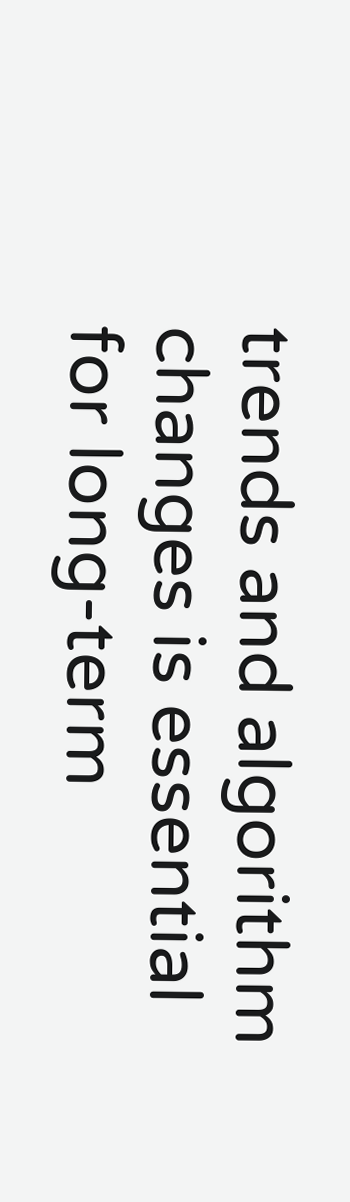trends and algorithm changes is essential for long-term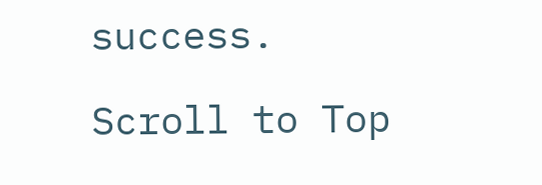success.

Scroll to Top